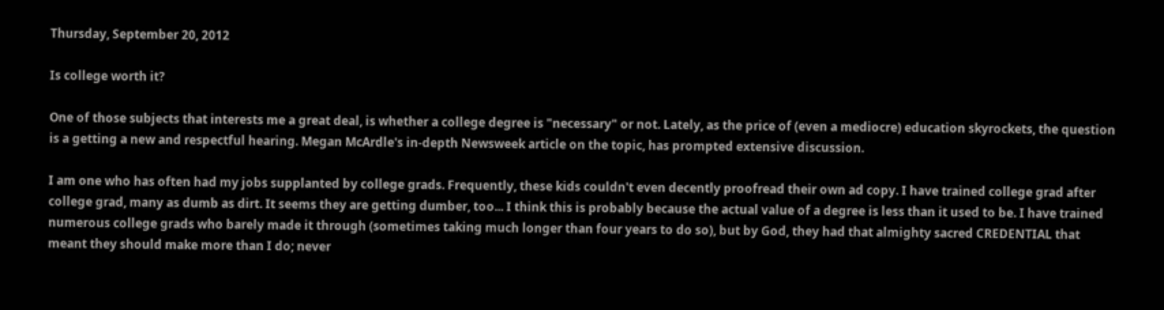Thursday, September 20, 2012

Is college worth it?

One of those subjects that interests me a great deal, is whether a college degree is "necessary" or not. Lately, as the price of (even a mediocre) education skyrockets, the question is a getting a new and respectful hearing. Megan McArdle's in-depth Newsweek article on the topic, has prompted extensive discussion.

I am one who has often had my jobs supplanted by college grads. Frequently, these kids couldn't even decently proofread their own ad copy. I have trained college grad after college grad, many as dumb as dirt. It seems they are getting dumber, too... I think this is probably because the actual value of a degree is less than it used to be. I have trained numerous college grads who barely made it through (sometimes taking much longer than four years to do so), but by God, they had that almighty sacred CREDENTIAL that meant they should make more than I do; never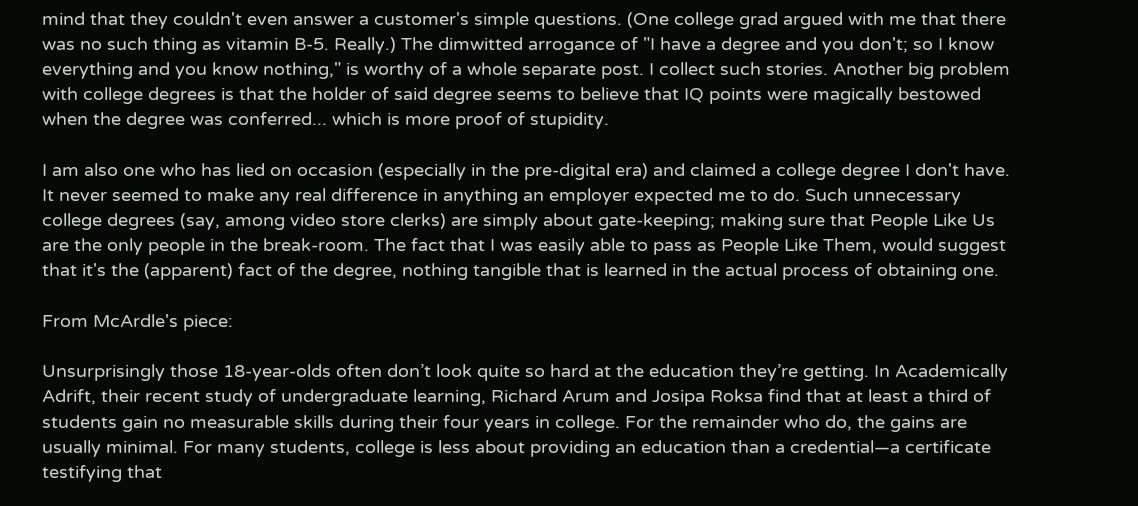mind that they couldn't even answer a customer's simple questions. (One college grad argued with me that there was no such thing as vitamin B-5. Really.) The dimwitted arrogance of "I have a degree and you don't; so I know everything and you know nothing," is worthy of a whole separate post. I collect such stories. Another big problem with college degrees is that the holder of said degree seems to believe that IQ points were magically bestowed when the degree was conferred... which is more proof of stupidity.

I am also one who has lied on occasion (especially in the pre-digital era) and claimed a college degree I don't have. It never seemed to make any real difference in anything an employer expected me to do. Such unnecessary college degrees (say, among video store clerks) are simply about gate-keeping; making sure that People Like Us are the only people in the break-room. The fact that I was easily able to pass as People Like Them, would suggest that it's the (apparent) fact of the degree, nothing tangible that is learned in the actual process of obtaining one.

From McArdle's piece:

Unsurprisingly those 18-year-olds often don’t look quite so hard at the education they’re getting. In Academically Adrift, their recent study of undergraduate learning, Richard Arum and Josipa Roksa find that at least a third of students gain no measurable skills during their four years in college. For the remainder who do, the gains are usually minimal. For many students, college is less about providing an education than a credential—a certificate testifying that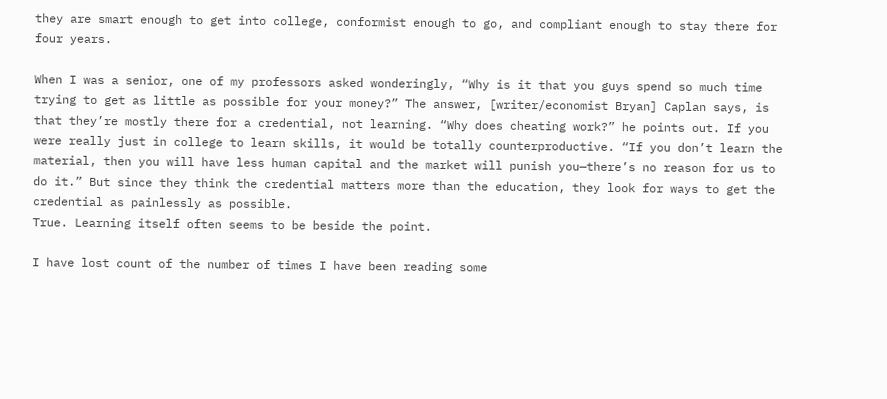they are smart enough to get into college, conformist enough to go, and compliant enough to stay there for four years.

When I was a senior, one of my professors asked wonderingly, “Why is it that you guys spend so much time trying to get as little as possible for your money?” The answer, [writer/economist Bryan] Caplan says, is that they’re mostly there for a credential, not learning. “Why does cheating work?” he points out. If you were really just in college to learn skills, it would be totally counterproductive. “If you don’t learn the material, then you will have less human capital and the market will punish you—there’s no reason for us to do it.” But since they think the credential matters more than the education, they look for ways to get the credential as painlessly as possible.
True. Learning itself often seems to be beside the point.

I have lost count of the number of times I have been reading some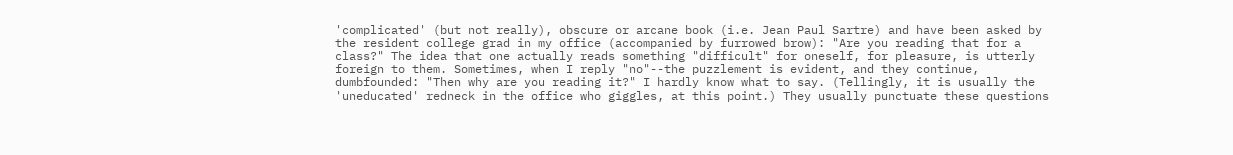'complicated' (but not really), obscure or arcane book (i.e. Jean Paul Sartre) and have been asked by the resident college grad in my office (accompanied by furrowed brow): "Are you reading that for a class?" The idea that one actually reads something "difficult" for oneself, for pleasure, is utterly foreign to them. Sometimes, when I reply "no"--the puzzlement is evident, and they continue, dumbfounded: "Then why are you reading it?" I hardly know what to say. (Tellingly, it is usually the 'uneducated' redneck in the office who giggles, at this point.) They usually punctuate these questions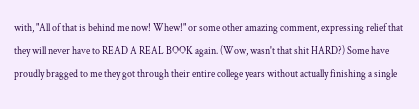with, "All of that is behind me now! Whew!" or some other amazing comment, expressing relief that they will never have to READ A REAL BOOK again. (Wow, wasn't that shit HARD?) Some have proudly bragged to me they got through their entire college years without actually finishing a single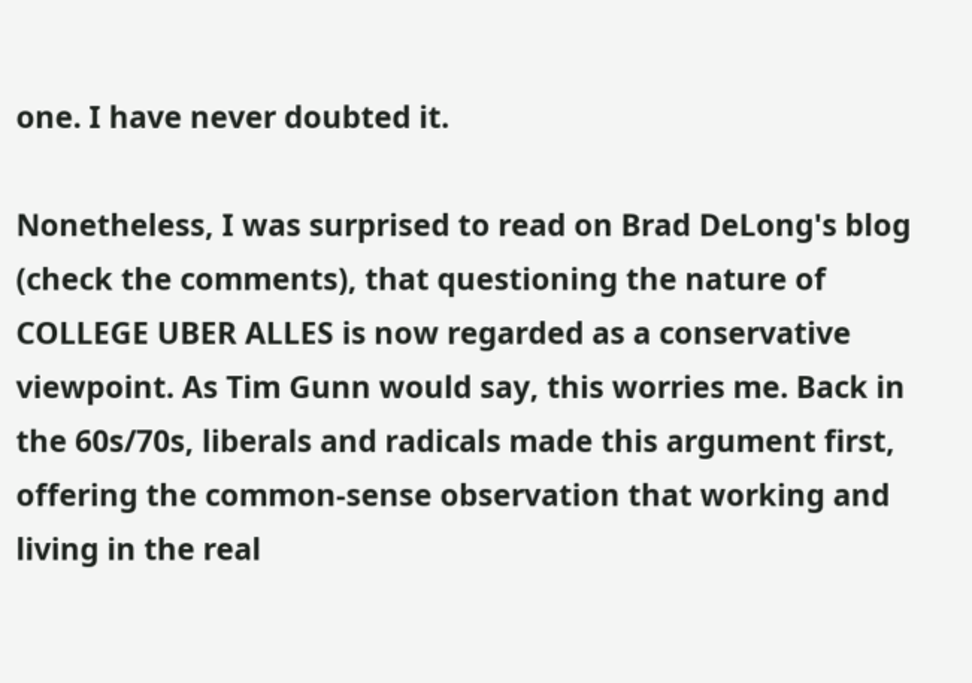one. I have never doubted it.

Nonetheless, I was surprised to read on Brad DeLong's blog (check the comments), that questioning the nature of COLLEGE UBER ALLES is now regarded as a conservative viewpoint. As Tim Gunn would say, this worries me. Back in the 60s/70s, liberals and radicals made this argument first, offering the common-sense observation that working and living in the real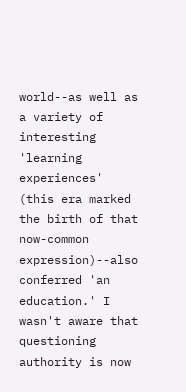world--as well as a variety of interesting 'learning experiences' (this era marked the birth of that now-common expression)--also conferred 'an education.' I wasn't aware that questioning authority is now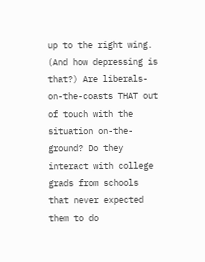up to the right wing. (And how depressing is that?) Are liberals-on-the-coasts THAT out of touch with the situation on-the-ground? Do they interact with college grads from schools that never expected them to do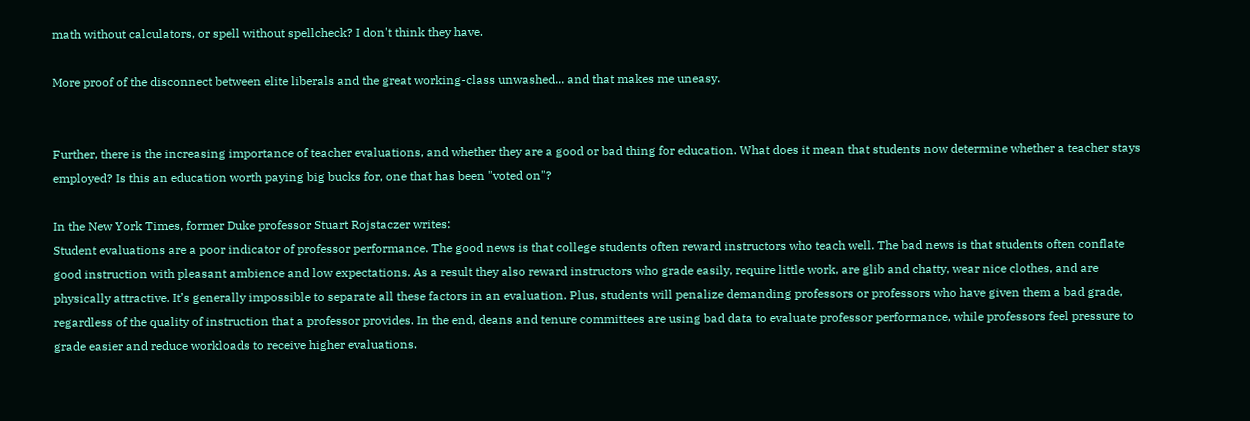math without calculators, or spell without spellcheck? I don't think they have.

More proof of the disconnect between elite liberals and the great working-class unwashed... and that makes me uneasy.


Further, there is the increasing importance of teacher evaluations, and whether they are a good or bad thing for education. What does it mean that students now determine whether a teacher stays employed? Is this an education worth paying big bucks for, one that has been "voted on"?

In the New York Times, former Duke professor Stuart Rojstaczer writes:
Student evaluations are a poor indicator of professor performance. The good news is that college students often reward instructors who teach well. The bad news is that students often conflate good instruction with pleasant ambience and low expectations. As a result they also reward instructors who grade easily, require little work, are glib and chatty, wear nice clothes, and are physically attractive. It’s generally impossible to separate all these factors in an evaluation. Plus, students will penalize demanding professors or professors who have given them a bad grade, regardless of the quality of instruction that a professor provides. In the end, deans and tenure committees are using bad data to evaluate professor performance, while professors feel pressure to grade easier and reduce workloads to receive higher evaluations.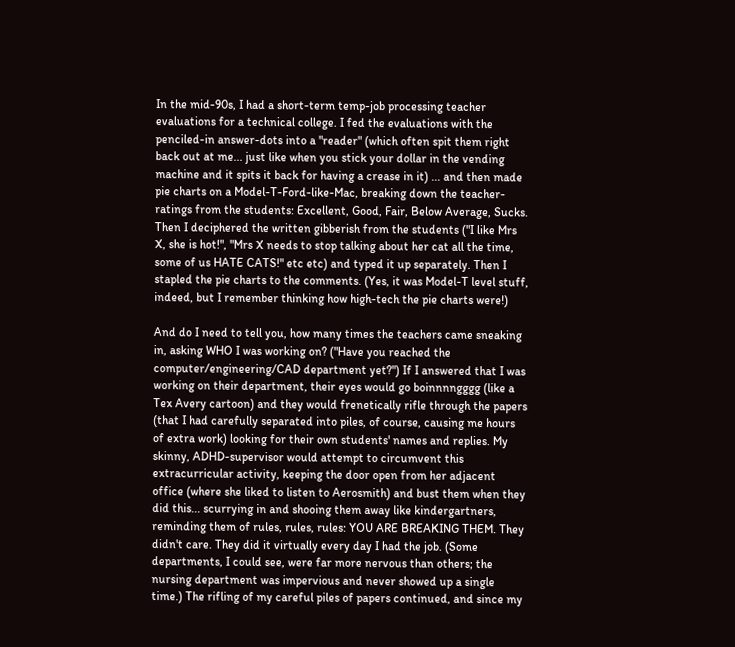In the mid-90s, I had a short-term temp-job processing teacher evaluations for a technical college. I fed the evaluations with the penciled-in answer-dots into a "reader" (which often spit them right back out at me... just like when you stick your dollar in the vending machine and it spits it back for having a crease in it) ... and then made pie charts on a Model-T-Ford-like-Mac, breaking down the teacher-ratings from the students: Excellent, Good, Fair, Below Average, Sucks. Then I deciphered the written gibberish from the students ("I like Mrs X, she is hot!", "Mrs X needs to stop talking about her cat all the time, some of us HATE CATS!" etc etc) and typed it up separately. Then I stapled the pie charts to the comments. (Yes, it was Model-T level stuff, indeed, but I remember thinking how high-tech the pie charts were!)

And do I need to tell you, how many times the teachers came sneaking in, asking WHO I was working on? ("Have you reached the computer/engineering/CAD department yet?") If I answered that I was working on their department, their eyes would go boinnnngggg (like a Tex Avery cartoon) and they would frenetically rifle through the papers (that I had carefully separated into piles, of course, causing me hours of extra work) looking for their own students' names and replies. My skinny, ADHD-supervisor would attempt to circumvent this extracurricular activity, keeping the door open from her adjacent office (where she liked to listen to Aerosmith) and bust them when they did this... scurrying in and shooing them away like kindergartners, reminding them of rules, rules, rules: YOU ARE BREAKING THEM. They didn't care. They did it virtually every day I had the job. (Some departments, I could see, were far more nervous than others; the nursing department was impervious and never showed up a single time.) The rifling of my careful piles of papers continued, and since my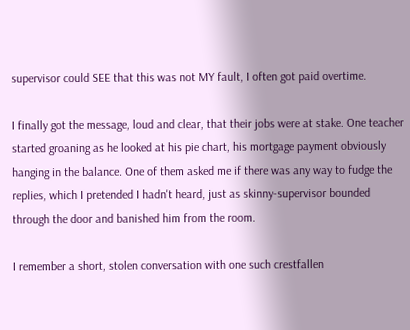supervisor could SEE that this was not MY fault, I often got paid overtime.

I finally got the message, loud and clear, that their jobs were at stake. One teacher started groaning as he looked at his pie chart, his mortgage payment obviously hanging in the balance. One of them asked me if there was any way to fudge the replies, which I pretended I hadn't heard, just as skinny-supervisor bounded through the door and banished him from the room.

I remember a short, stolen conversation with one such crestfallen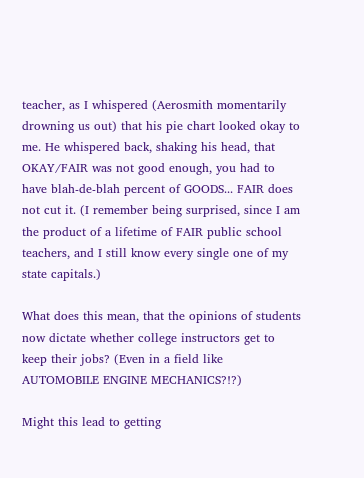teacher, as I whispered (Aerosmith momentarily drowning us out) that his pie chart looked okay to me. He whispered back, shaking his head, that OKAY/FAIR was not good enough, you had to have blah-de-blah percent of GOODS... FAIR does not cut it. (I remember being surprised, since I am the product of a lifetime of FAIR public school teachers, and I still know every single one of my state capitals.)

What does this mean, that the opinions of students now dictate whether college instructors get to keep their jobs? (Even in a field like AUTOMOBILE ENGINE MECHANICS?!?)

Might this lead to getting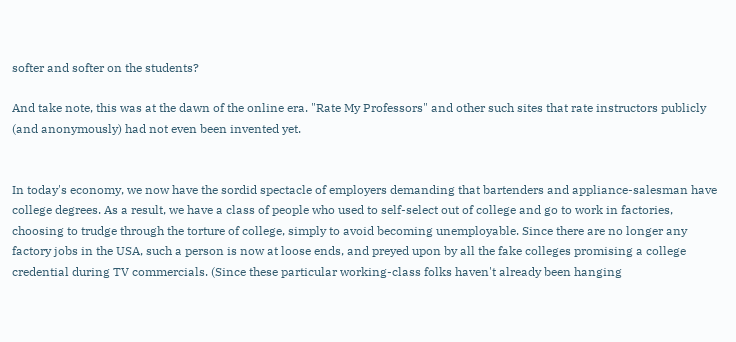softer and softer on the students?

And take note, this was at the dawn of the online era. "Rate My Professors" and other such sites that rate instructors publicly (and anonymously) had not even been invented yet.


In today's economy, we now have the sordid spectacle of employers demanding that bartenders and appliance-salesman have college degrees. As a result, we have a class of people who used to self-select out of college and go to work in factories, choosing to trudge through the torture of college, simply to avoid becoming unemployable. Since there are no longer any factory jobs in the USA, such a person is now at loose ends, and preyed upon by all the fake colleges promising a college credential during TV commercials. (Since these particular working-class folks haven't already been hanging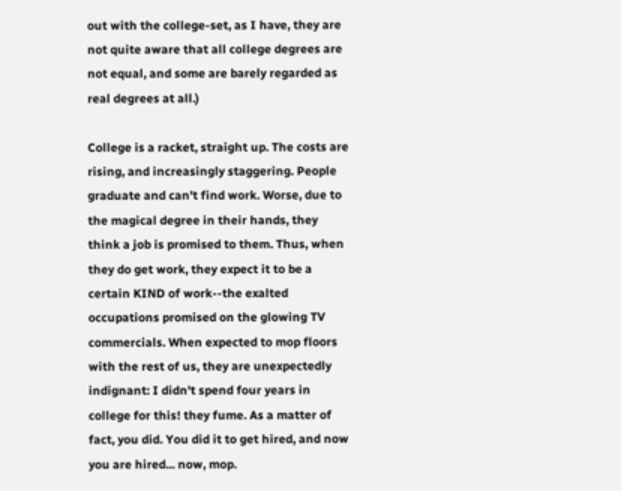out with the college-set, as I have, they are not quite aware that all college degrees are not equal, and some are barely regarded as real degrees at all.)

College is a racket, straight up. The costs are rising, and increasingly staggering. People graduate and can't find work. Worse, due to the magical degree in their hands, they think a job is promised to them. Thus, when they do get work, they expect it to be a certain KIND of work--the exalted occupations promised on the glowing TV commercials. When expected to mop floors with the rest of us, they are unexpectedly indignant: I didn't spend four years in college for this! they fume. As a matter of fact, you did. You did it to get hired, and now you are hired... now, mop.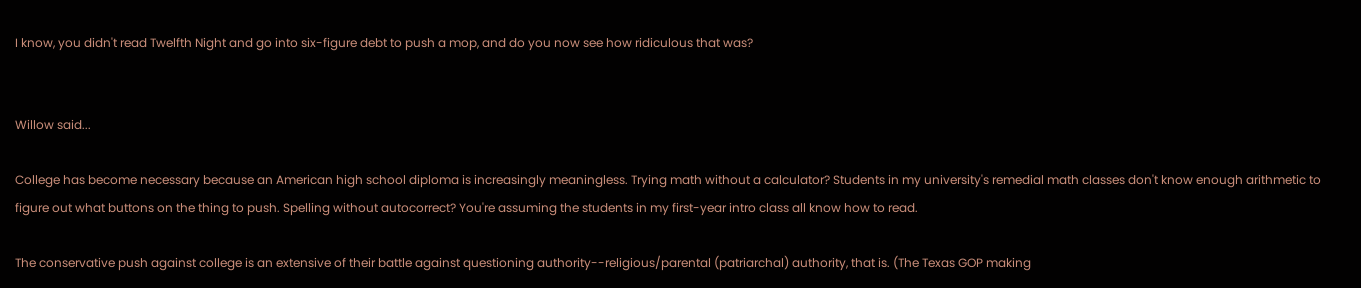I know, you didn't read Twelfth Night and go into six-figure debt to push a mop, and do you now see how ridiculous that was?


Willow said...

College has become necessary because an American high school diploma is increasingly meaningless. Trying math without a calculator? Students in my university's remedial math classes don't know enough arithmetic to figure out what buttons on the thing to push. Spelling without autocorrect? You're assuming the students in my first-year intro class all know how to read.

The conservative push against college is an extensive of their battle against questioning authority--religious/parental (patriarchal) authority, that is. (The Texas GOP making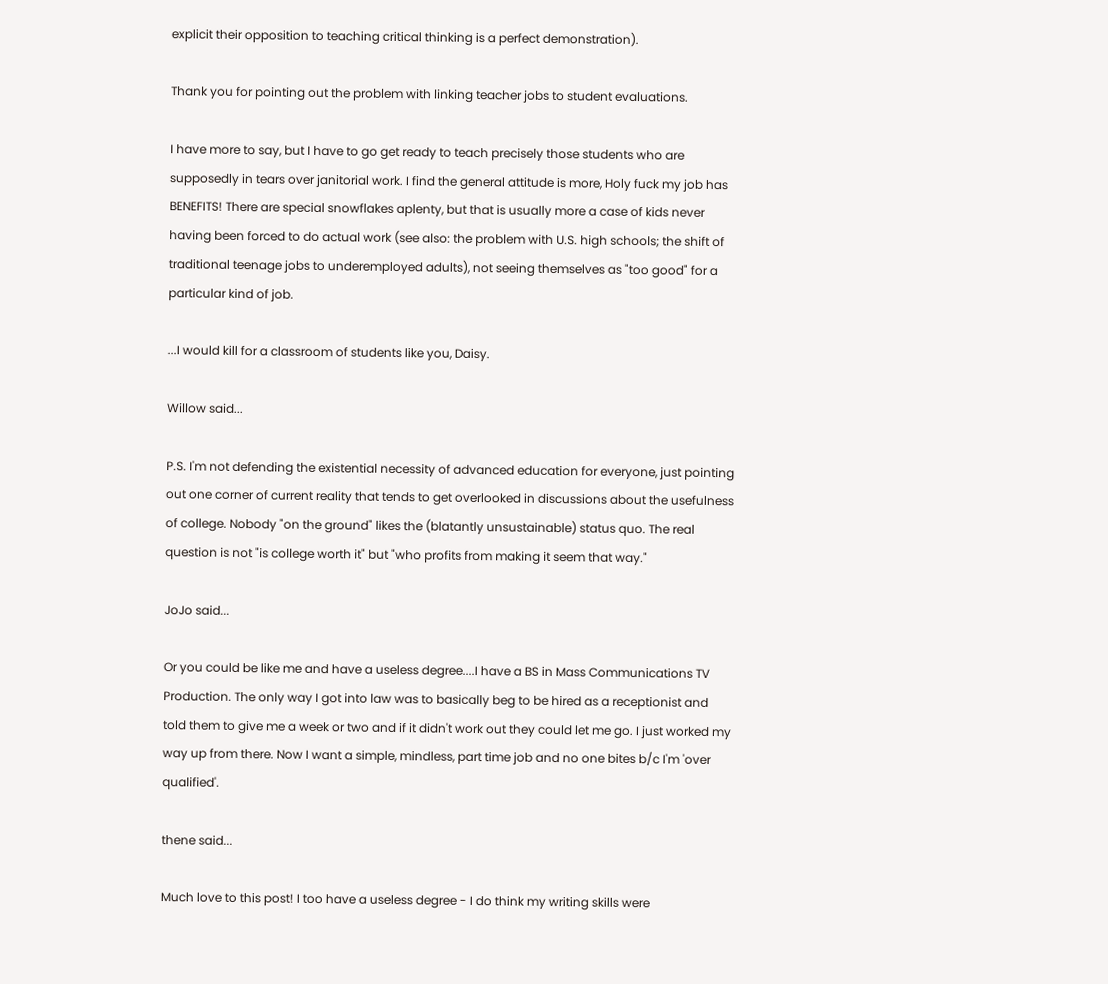explicit their opposition to teaching critical thinking is a perfect demonstration).

Thank you for pointing out the problem with linking teacher jobs to student evaluations.

I have more to say, but I have to go get ready to teach precisely those students who are supposedly in tears over janitorial work. I find the general attitude is more, Holy fuck my job has BENEFITS! There are special snowflakes aplenty, but that is usually more a case of kids never having been forced to do actual work (see also: the problem with U.S. high schools; the shift of traditional teenage jobs to underemployed adults), not seeing themselves as "too good" for a particular kind of job.

...I would kill for a classroom of students like you, Daisy.

Willow said...

P.S. I'm not defending the existential necessity of advanced education for everyone, just pointing out one corner of current reality that tends to get overlooked in discussions about the usefulness of college. Nobody "on the ground" likes the (blatantly unsustainable) status quo. The real question is not "is college worth it" but "who profits from making it seem that way."

JoJo said...

Or you could be like me and have a useless degree....I have a BS in Mass Communications TV Production. The only way I got into law was to basically beg to be hired as a receptionist and told them to give me a week or two and if it didn't work out they could let me go. I just worked my way up from there. Now I want a simple, mindless, part time job and no one bites b/c I'm 'over qualified'.

thene said...

Much love to this post! I too have a useless degree - I do think my writing skills were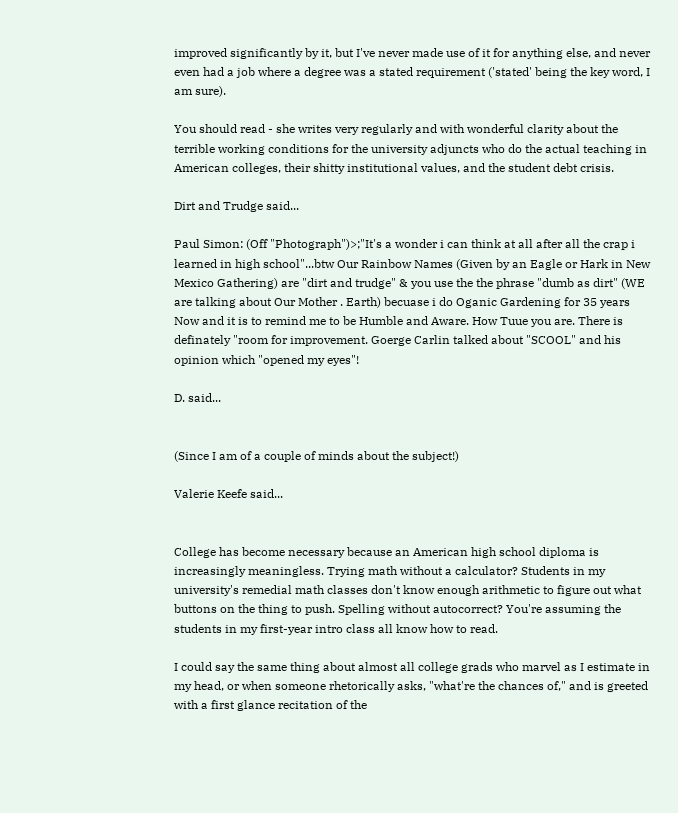improved significantly by it, but I've never made use of it for anything else, and never even had a job where a degree was a stated requirement ('stated' being the key word, I am sure).

You should read - she writes very regularly and with wonderful clarity about the terrible working conditions for the university adjuncts who do the actual teaching in American colleges, their shitty institutional values, and the student debt crisis.

Dirt and Trudge said...

Paul Simon: (Off "Photograph")>;"It's a wonder i can think at all after all the crap i learned in high school"...btw Our Rainbow Names (Given by an Eagle or Hark in New Mexico Gathering) are "dirt and trudge" & you use the the phrase "dumb as dirt" (WE are talking about Our Mother . Earth) becuase i do Oganic Gardening for 35 years Now and it is to remind me to be Humble and Aware. How Tuue you are. There is definately "room for improvement. Goerge Carlin talked about "SCOOL" and his opinion which "opened my eyes"!

D. said...


(Since I am of a couple of minds about the subject!)

Valerie Keefe said...


College has become necessary because an American high school diploma is increasingly meaningless. Trying math without a calculator? Students in my university's remedial math classes don't know enough arithmetic to figure out what buttons on the thing to push. Spelling without autocorrect? You're assuming the students in my first-year intro class all know how to read.

I could say the same thing about almost all college grads who marvel as I estimate in my head, or when someone rhetorically asks, "what're the chances of," and is greeted with a first glance recitation of the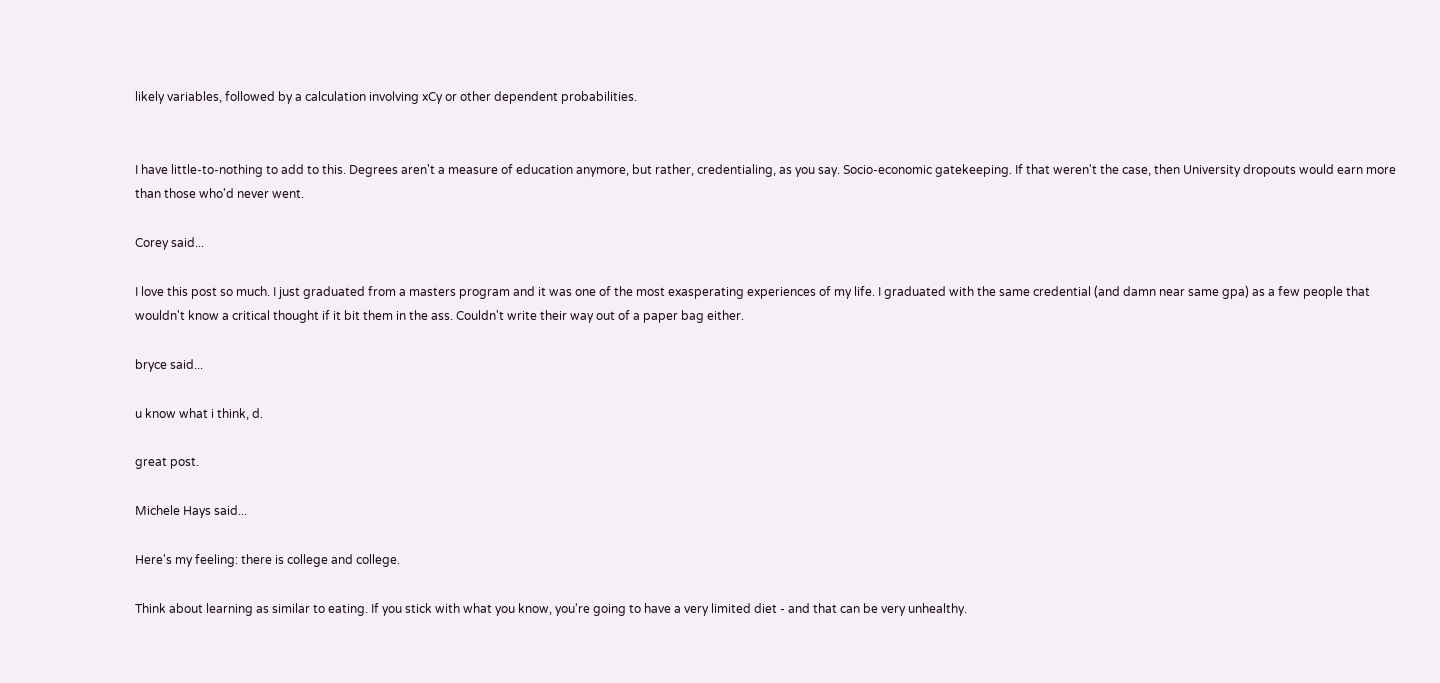likely variables, followed by a calculation involving xCy or other dependent probabilities.


I have little-to-nothing to add to this. Degrees aren't a measure of education anymore, but rather, credentialing, as you say. Socio-economic gatekeeping. If that weren't the case, then University dropouts would earn more than those who'd never went.

Corey said...

I love this post so much. I just graduated from a masters program and it was one of the most exasperating experiences of my life. I graduated with the same credential (and damn near same gpa) as a few people that wouldn't know a critical thought if it bit them in the ass. Couldn't write their way out of a paper bag either.

bryce said...

u know what i think, d.

great post.

Michele Hays said...

Here's my feeling: there is college and college.

Think about learning as similar to eating. If you stick with what you know, you're going to have a very limited diet - and that can be very unhealthy.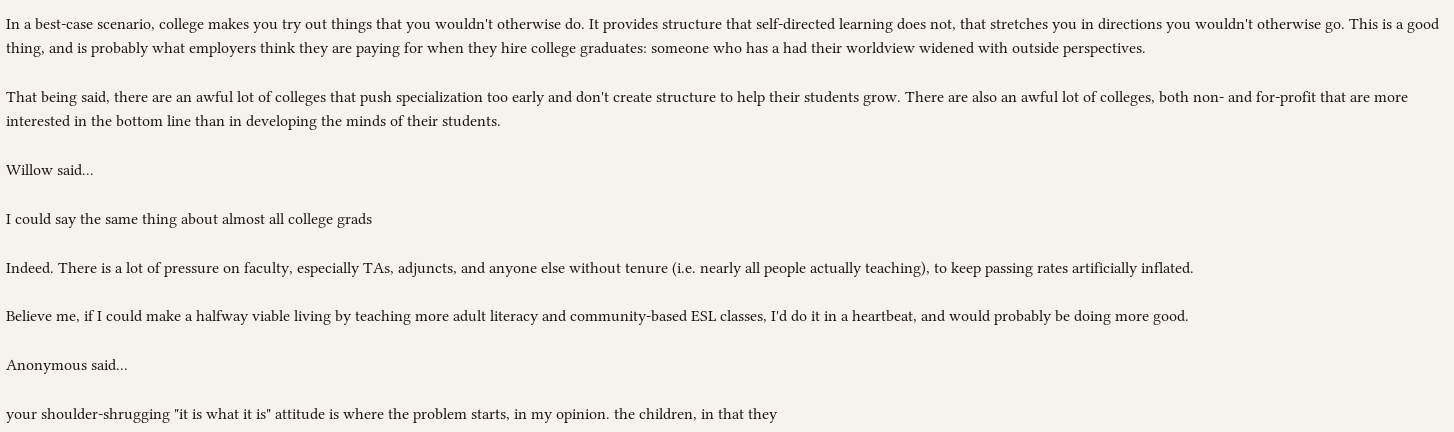In a best-case scenario, college makes you try out things that you wouldn't otherwise do. It provides structure that self-directed learning does not, that stretches you in directions you wouldn't otherwise go. This is a good thing, and is probably what employers think they are paying for when they hire college graduates: someone who has a had their worldview widened with outside perspectives.

That being said, there are an awful lot of colleges that push specialization too early and don't create structure to help their students grow. There are also an awful lot of colleges, both non- and for-profit that are more interested in the bottom line than in developing the minds of their students.

Willow said...

I could say the same thing about almost all college grads

Indeed. There is a lot of pressure on faculty, especially TAs, adjuncts, and anyone else without tenure (i.e. nearly all people actually teaching), to keep passing rates artificially inflated.

Believe me, if I could make a halfway viable living by teaching more adult literacy and community-based ESL classes, I'd do it in a heartbeat, and would probably be doing more good.

Anonymous said...

your shoulder-shrugging "it is what it is" attitude is where the problem starts, in my opinion. the children, in that they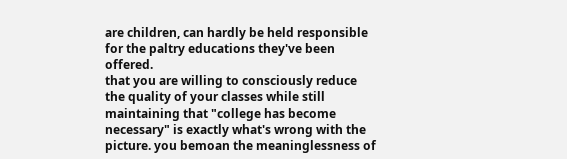are children, can hardly be held responsible for the paltry educations they've been offered.
that you are willing to consciously reduce the quality of your classes while still maintaining that "college has become necessary" is exactly what's wrong with the picture. you bemoan the meaninglessness of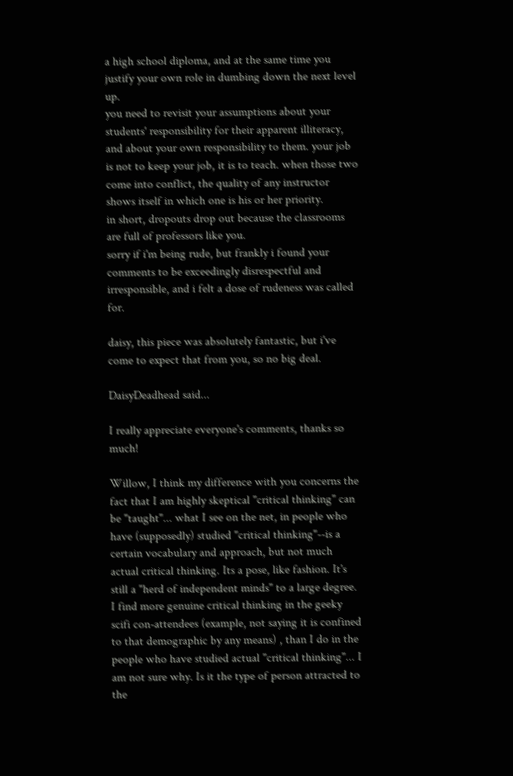a high school diploma, and at the same time you justify your own role in dumbing down the next level up.
you need to revisit your assumptions about your students' responsibility for their apparent illiteracy, and about your own responsibility to them. your job is not to keep your job, it is to teach. when those two come into conflict, the quality of any instructor shows itself in which one is his or her priority.
in short, dropouts drop out because the classrooms are full of professors like you.
sorry if i'm being rude, but frankly i found your comments to be exceedingly disrespectful and irresponsible, and i felt a dose of rudeness was called for.

daisy, this piece was absolutely fantastic, but i've come to expect that from you, so no big deal.

DaisyDeadhead said...

I really appreciate everyone's comments, thanks so much!

Willow, I think my difference with you concerns the fact that I am highly skeptical "critical thinking" can be "taught"... what I see on the net, in people who have (supposedly) studied "critical thinking"--is a certain vocabulary and approach, but not much actual critical thinking. Its a pose, like fashion. It's still a "herd of independent minds" to a large degree. I find more genuine critical thinking in the geeky scifi con-attendees (example, not saying it is confined to that demographic by any means) , than I do in the people who have studied actual "critical thinking"... I am not sure why. Is it the type of person attracted to the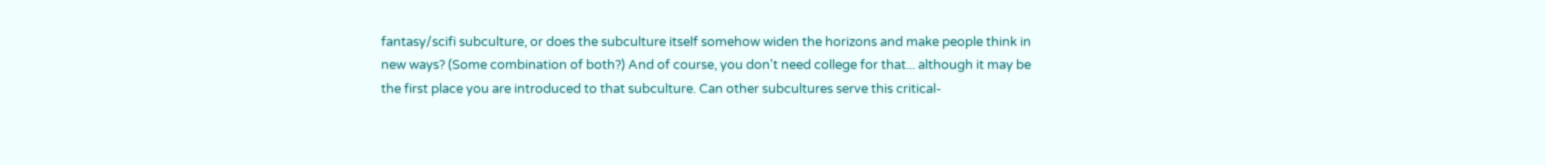fantasy/scifi subculture, or does the subculture itself somehow widen the horizons and make people think in new ways? (Some combination of both?) And of course, you don't need college for that... although it may be the first place you are introduced to that subculture. Can other subcultures serve this critical-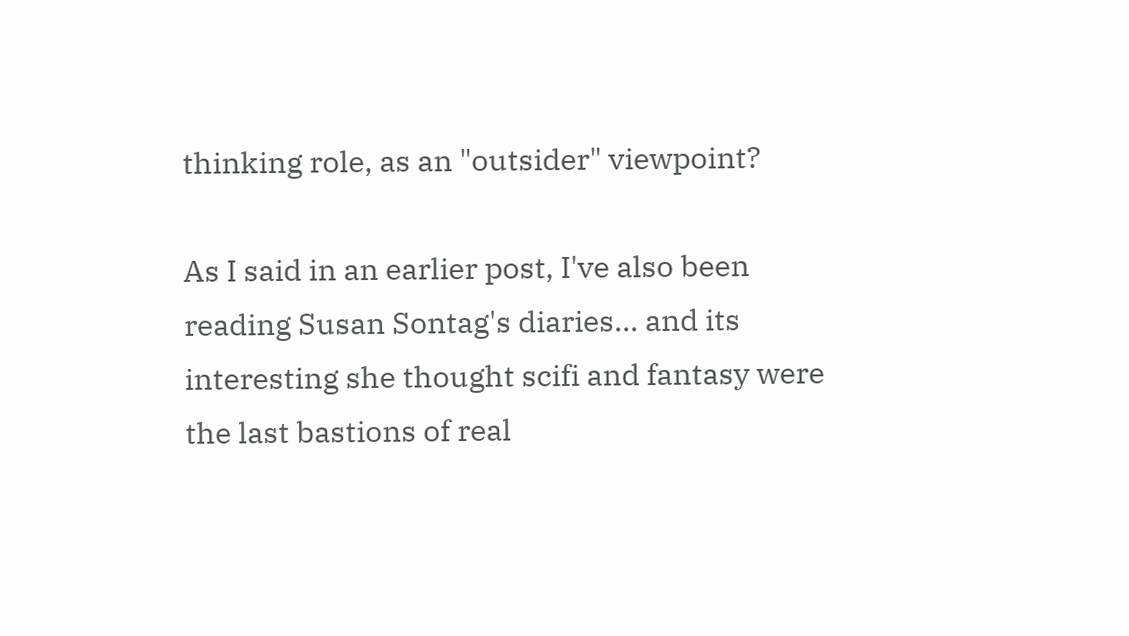thinking role, as an "outsider" viewpoint?

As I said in an earlier post, I've also been reading Susan Sontag's diaries... and its interesting she thought scifi and fantasy were the last bastions of real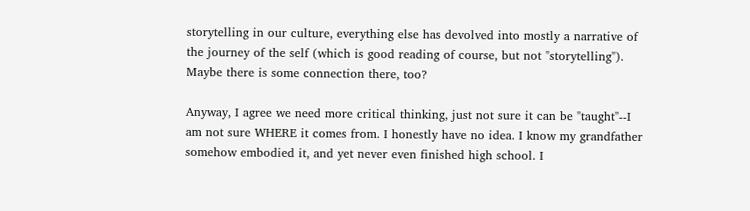storytelling in our culture, everything else has devolved into mostly a narrative of the journey of the self (which is good reading of course, but not "storytelling"). Maybe there is some connection there, too?

Anyway, I agree we need more critical thinking, just not sure it can be "taught"--I am not sure WHERE it comes from. I honestly have no idea. I know my grandfather somehow embodied it, and yet never even finished high school. I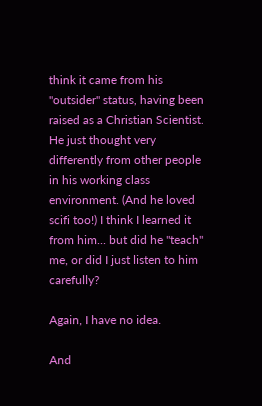think it came from his "outsider" status, having been raised as a Christian Scientist. He just thought very differently from other people in his working class environment. (And he loved scifi too!) I think I learned it from him... but did he "teach" me, or did I just listen to him carefully?

Again, I have no idea.

And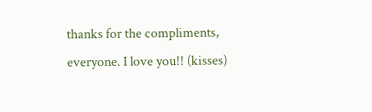thanks for the compliments, everyone. I love you!! (kisses)